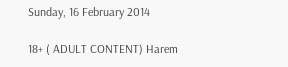Sunday, 16 February 2014

18+ ( ADULT CONTENT) Harem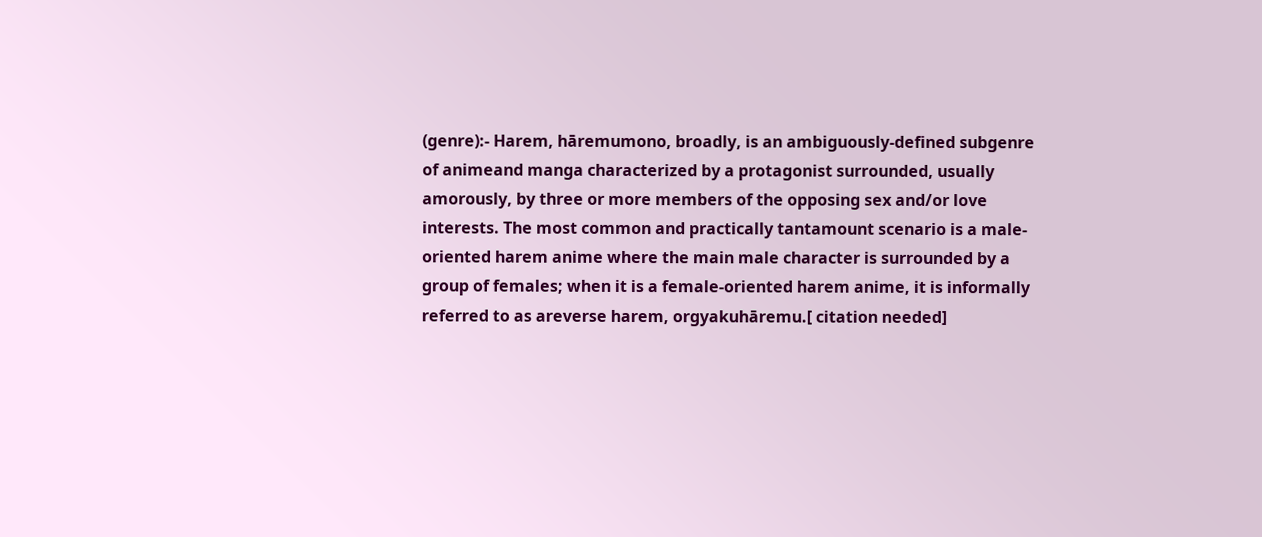(genre):- Harem, hāremumono, broadly, is an ambiguously-defined subgenre of animeand manga characterized by a protagonist surrounded, usually amorously, by three or more members of the opposing sex and/or love interests. The most common and practically tantamount scenario is a male-oriented harem anime where the main male character is surrounded by a group of females; when it is a female-oriented harem anime, it is informally referred to as areverse harem, orgyakuhāremu.[ citation needed]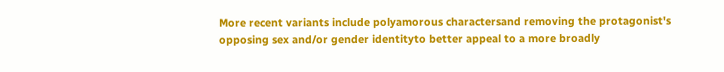More recent variants include polyamorous charactersand removing the protagonist's opposing sex and/or gender identityto better appeal to a more broadly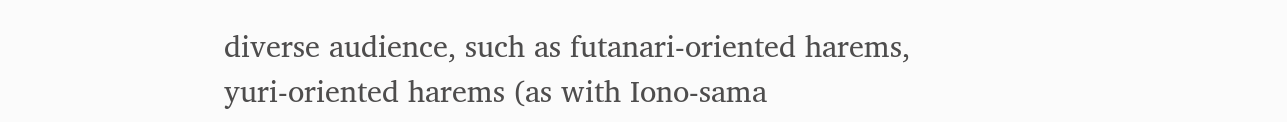diverse audience, such as futanari-oriented harems, yuri-oriented harems (as with Iono-sama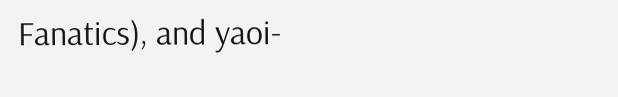Fanatics), and yaoi-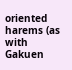oriented harems (as with Gakuen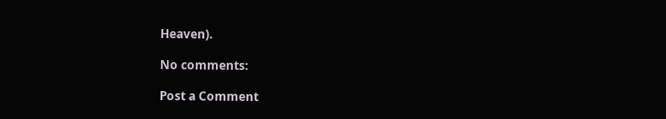Heaven).

No comments:

Post a Comment